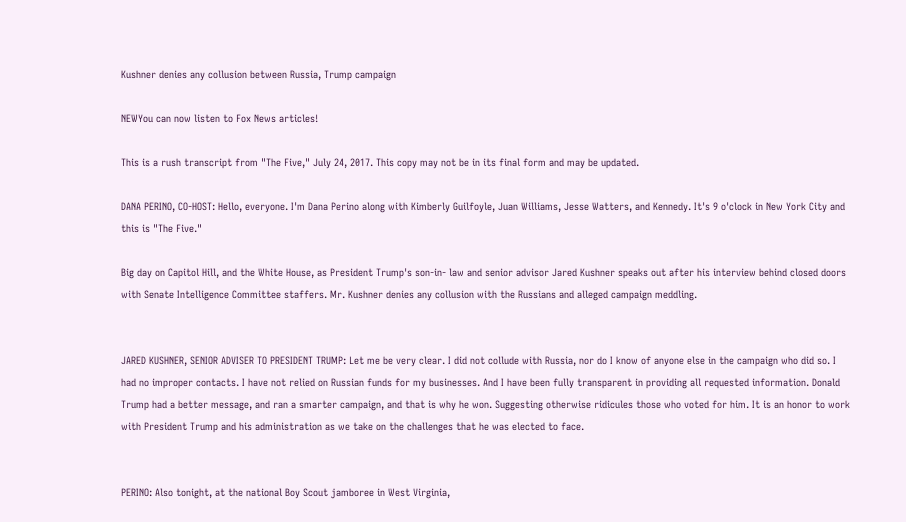Kushner denies any collusion between Russia, Trump campaign

NEWYou can now listen to Fox News articles!

This is a rush transcript from "The Five," July 24, 2017. This copy may not be in its final form and may be updated.

DANA PERINO, CO-HOST: Hello, everyone. I'm Dana Perino along with Kimberly Guilfoyle, Juan Williams, Jesse Watters, and Kennedy. It's 9 o'clock in New York City and this is "The Five."

Big day on Capitol Hill, and the White House, as President Trump's son-in- law and senior advisor Jared Kushner speaks out after his interview behind closed doors with Senate Intelligence Committee staffers. Mr. Kushner denies any collusion with the Russians and alleged campaign meddling.


JARED KUSHNER, SENIOR ADVISER TO PRESIDENT TRUMP: Let me be very clear. I did not collude with Russia, nor do I know of anyone else in the campaign who did so. I had no improper contacts. I have not relied on Russian funds for my businesses. And I have been fully transparent in providing all requested information. Donald Trump had a better message, and ran a smarter campaign, and that is why he won. Suggesting otherwise ridicules those who voted for him. It is an honor to work with President Trump and his administration as we take on the challenges that he was elected to face.


PERINO: Also tonight, at the national Boy Scout jamboree in West Virginia,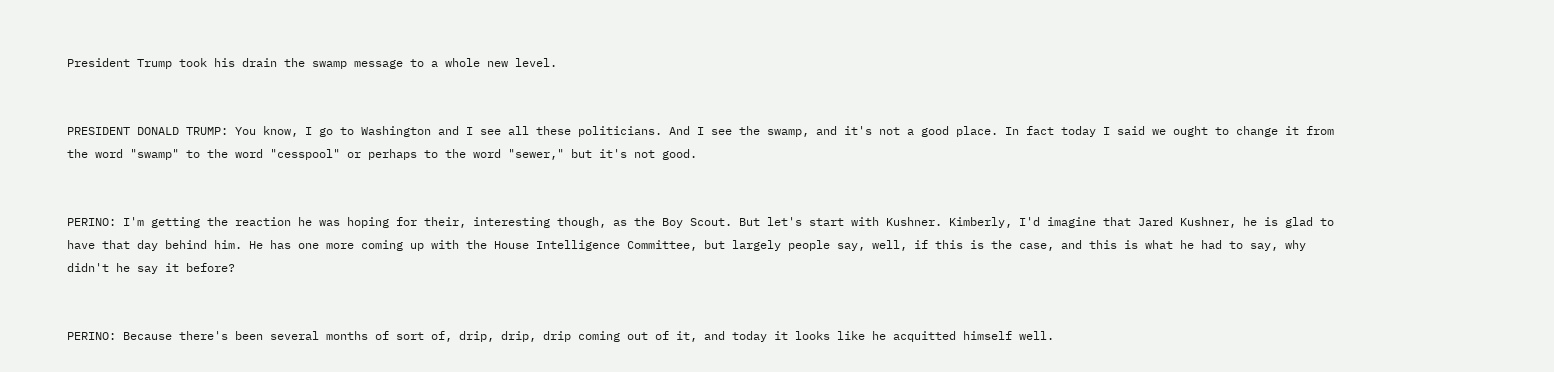President Trump took his drain the swamp message to a whole new level.


PRESIDENT DONALD TRUMP: You know, I go to Washington and I see all these politicians. And I see the swamp, and it's not a good place. In fact today I said we ought to change it from the word "swamp" to the word "cesspool" or perhaps to the word "sewer," but it's not good.


PERINO: I'm getting the reaction he was hoping for their, interesting though, as the Boy Scout. But let's start with Kushner. Kimberly, I'd imagine that Jared Kushner, he is glad to have that day behind him. He has one more coming up with the House Intelligence Committee, but largely people say, well, if this is the case, and this is what he had to say, why didn't he say it before?


PERINO: Because there's been several months of sort of, drip, drip, drip coming out of it, and today it looks like he acquitted himself well.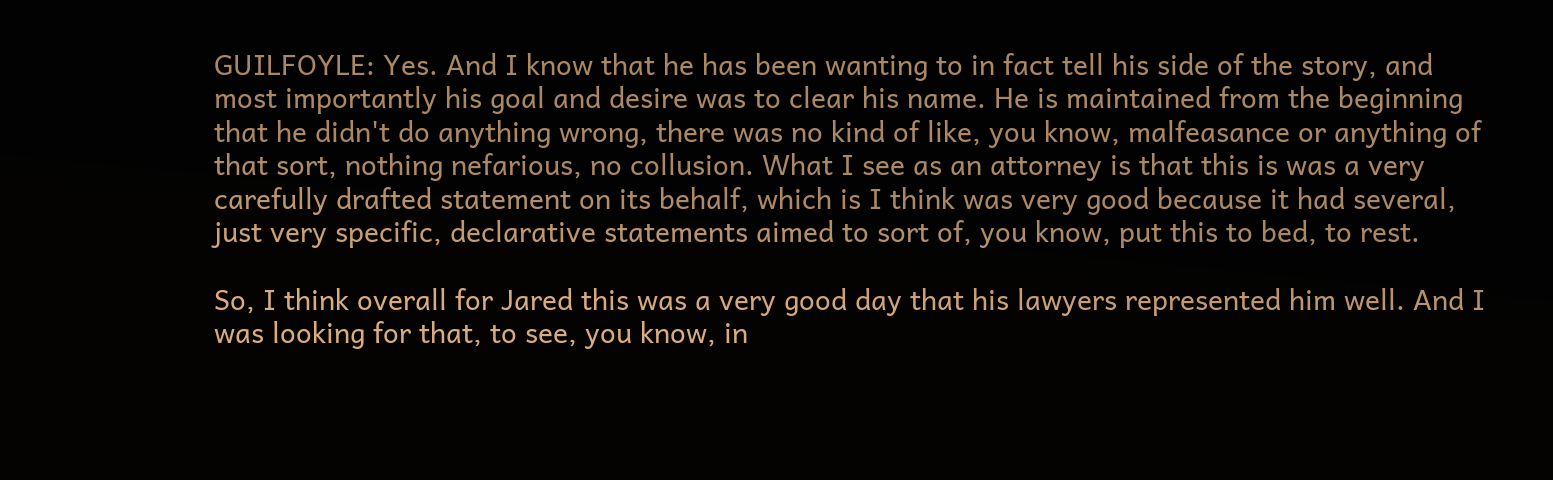GUILFOYLE: Yes. And I know that he has been wanting to in fact tell his side of the story, and most importantly his goal and desire was to clear his name. He is maintained from the beginning that he didn't do anything wrong, there was no kind of like, you know, malfeasance or anything of that sort, nothing nefarious, no collusion. What I see as an attorney is that this is was a very carefully drafted statement on its behalf, which is I think was very good because it had several, just very specific, declarative statements aimed to sort of, you know, put this to bed, to rest.

So, I think overall for Jared this was a very good day that his lawyers represented him well. And I was looking for that, to see, you know, in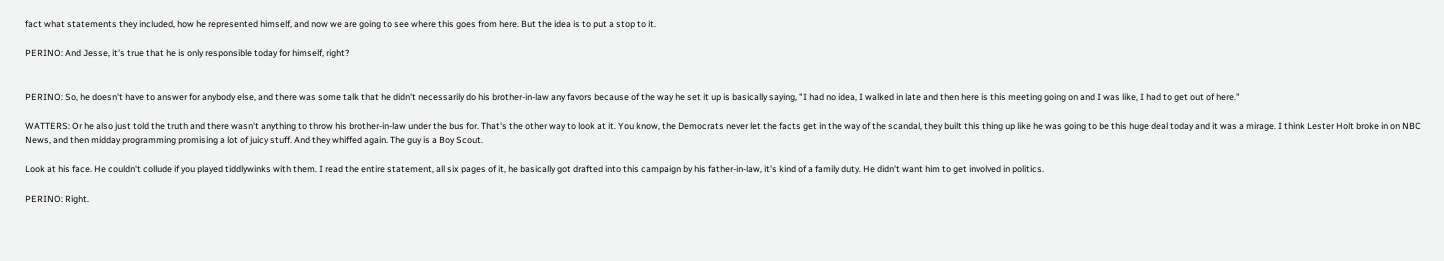fact what statements they included, how he represented himself, and now we are going to see where this goes from here. But the idea is to put a stop to it.

PERINO: And Jesse, it's true that he is only responsible today for himself, right?


PERINO: So, he doesn't have to answer for anybody else, and there was some talk that he didn't necessarily do his brother-in-law any favors because of the way he set it up is basically saying, "I had no idea, I walked in late and then here is this meeting going on and I was like, I had to get out of here."

WATTERS: Or he also just told the truth and there wasn't anything to throw his brother-in-law under the bus for. That's the other way to look at it. You know, the Democrats never let the facts get in the way of the scandal, they built this thing up like he was going to be this huge deal today and it was a mirage. I think Lester Holt broke in on NBC News, and then midday programming promising a lot of juicy stuff. And they whiffed again. The guy is a Boy Scout.

Look at his face. He couldn't collude if you played tiddlywinks with them. I read the entire statement, all six pages of it, he basically got drafted into this campaign by his father-in-law, it's kind of a family duty. He didn't want him to get involved in politics.

PERINO: Right.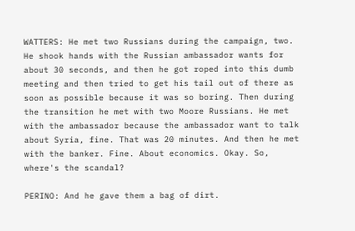WATTERS: He met two Russians during the campaign, two. He shook hands with the Russian ambassador wants for about 30 seconds, and then he got roped into this dumb meeting and then tried to get his tail out of there as soon as possible because it was so boring. Then during the transition he met with two Moore Russians. He met with the ambassador because the ambassador want to talk about Syria, fine. That was 20 minutes. And then he met with the banker. Fine. About economics. Okay. So, where's the scandal?

PERINO: And he gave them a bag of dirt.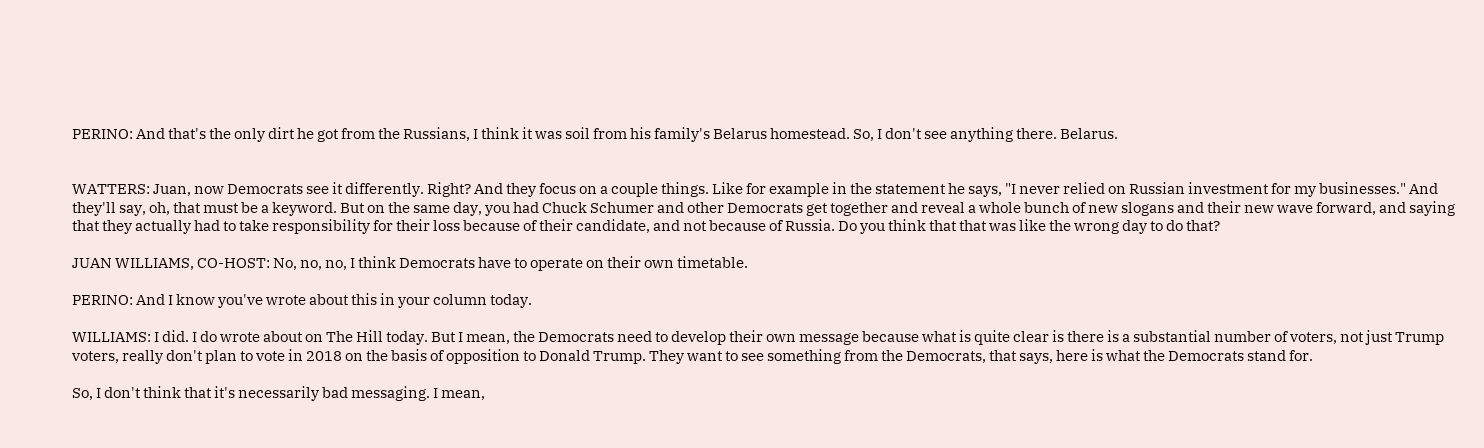PERINO: And that's the only dirt he got from the Russians, I think it was soil from his family's Belarus homestead. So, I don't see anything there. Belarus.


WATTERS: Juan, now Democrats see it differently. Right? And they focus on a couple things. Like for example in the statement he says, "I never relied on Russian investment for my businesses." And they'll say, oh, that must be a keyword. But on the same day, you had Chuck Schumer and other Democrats get together and reveal a whole bunch of new slogans and their new wave forward, and saying that they actually had to take responsibility for their loss because of their candidate, and not because of Russia. Do you think that that was like the wrong day to do that?

JUAN WILLIAMS, CO-HOST: No, no, no, I think Democrats have to operate on their own timetable.

PERINO: And I know you've wrote about this in your column today.

WILLIAMS: I did. I do wrote about on The Hill today. But I mean, the Democrats need to develop their own message because what is quite clear is there is a substantial number of voters, not just Trump voters, really don't plan to vote in 2018 on the basis of opposition to Donald Trump. They want to see something from the Democrats, that says, here is what the Democrats stand for.

So, I don't think that it's necessarily bad messaging. I mean,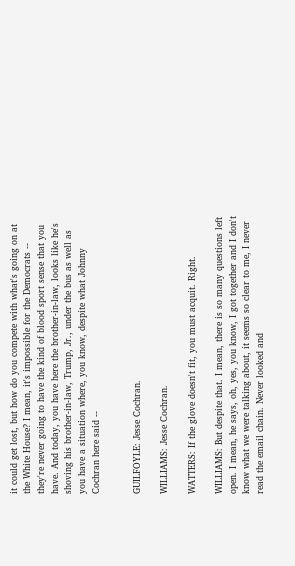it could get lost, but how do you compete with what's going on at the White House? I mean, it's impossible for the Democrats -- they're never going to have the kind of blood sport sense that you have. And today, you have here the brother-in-law, looks like he's shoving his brother-in-law, Trump, Jr., under the bus as well as you have a situation where, you know, despite what Johnny Cochran here said --


GUILFOYLE: Jesse Cochran.

WILLIAMS: Jesse Cochran.

WATTERS: If the glove doesn't fit, you must acquit. Right.

WILLIAMS: But despite that. I mean, there is so many questions left open. I mean, he says, oh, yes, you know, I got together and I don't know what we were talking about, it seems so clear to me, I never read the email chain. Never looked and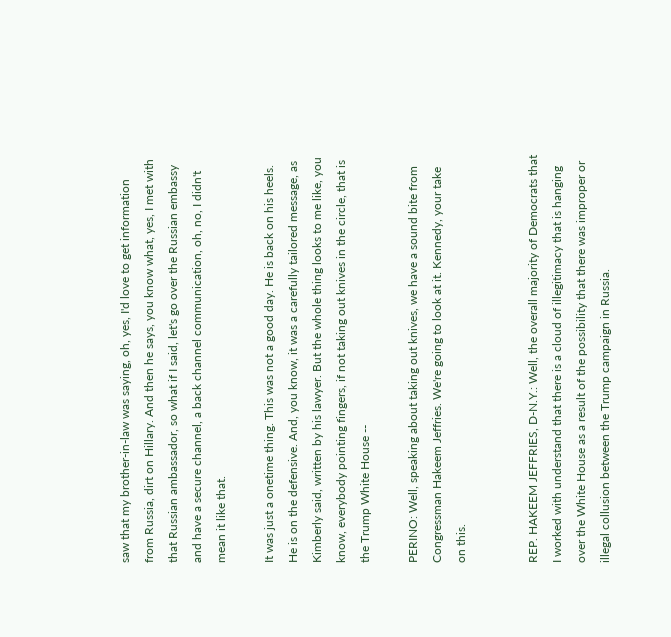saw that my brother-in-law was saying, oh, yes, I'd love to get information from Russia, dirt on Hillary. And then he says, you know what, yes, I met with that Russian ambassador, so what if I said, let's go over the Russian embassy and have a secure channel, a back channel communication, oh, no, I didn't mean it like that.

It was just a onetime thing. This was not a good day. He is back on his heels. He is on the defensive. And, you know, it was a carefully tailored message, as Kimberly said, written by his lawyer. But the whole thing looks to me like, you know, everybody pointing fingers, if not taking out knives in the circle, that is the Trump White House --

PERINO: Well, speaking about taking out knives, we have a sound bite from Congressman Hakeem Jeffries. We're going to look at it. Kennedy, your take on this.


REP. HAKEEM JEFFRIES, D-N.Y.: Well, the overall majority of Democrats that I worked with understand that there is a cloud of illegitimacy that is hanging over the White House as a result of the possibility that there was improper or illegal collusion between the Trump campaign in Russia.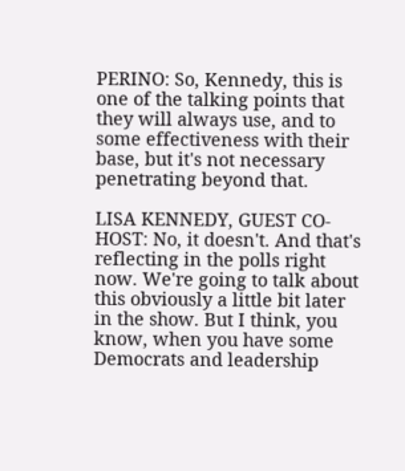PERINO: So, Kennedy, this is one of the talking points that they will always use, and to some effectiveness with their base, but it's not necessary penetrating beyond that.

LISA KENNEDY, GUEST CO-HOST: No, it doesn't. And that's reflecting in the polls right now. We're going to talk about this obviously a little bit later in the show. But I think, you know, when you have some Democrats and leadership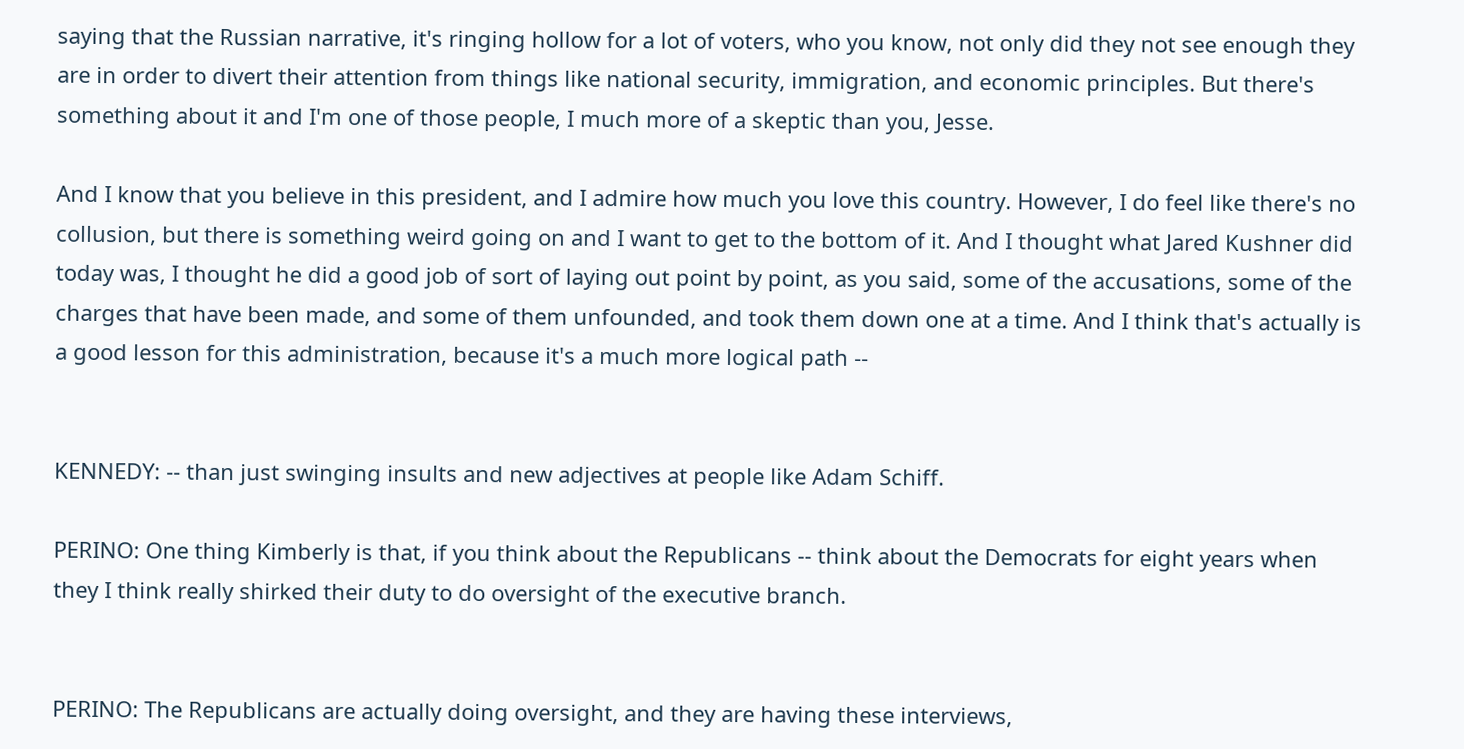saying that the Russian narrative, it's ringing hollow for a lot of voters, who you know, not only did they not see enough they are in order to divert their attention from things like national security, immigration, and economic principles. But there's something about it and I'm one of those people, I much more of a skeptic than you, Jesse.

And I know that you believe in this president, and I admire how much you love this country. However, I do feel like there's no collusion, but there is something weird going on and I want to get to the bottom of it. And I thought what Jared Kushner did today was, I thought he did a good job of sort of laying out point by point, as you said, some of the accusations, some of the charges that have been made, and some of them unfounded, and took them down one at a time. And I think that's actually is a good lesson for this administration, because it's a much more logical path --


KENNEDY: -- than just swinging insults and new adjectives at people like Adam Schiff.

PERINO: One thing Kimberly is that, if you think about the Republicans -- think about the Democrats for eight years when they I think really shirked their duty to do oversight of the executive branch.


PERINO: The Republicans are actually doing oversight, and they are having these interviews,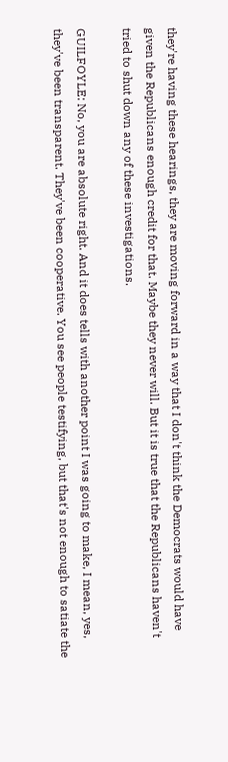they're having these hearings, they are moving forward in a way that I don't think the Democrats would have given the Republicans enough credit for that. Maybe they never will. But it is true that the Republicans haven't tried to shut down any of these investigations.

GUILFOYLE: No, you are absolute right. And it does tells with another point I was going to make, I mean, yes, they've been transparent. They've been cooperative. You see people testifying, but that's not enough to satiate the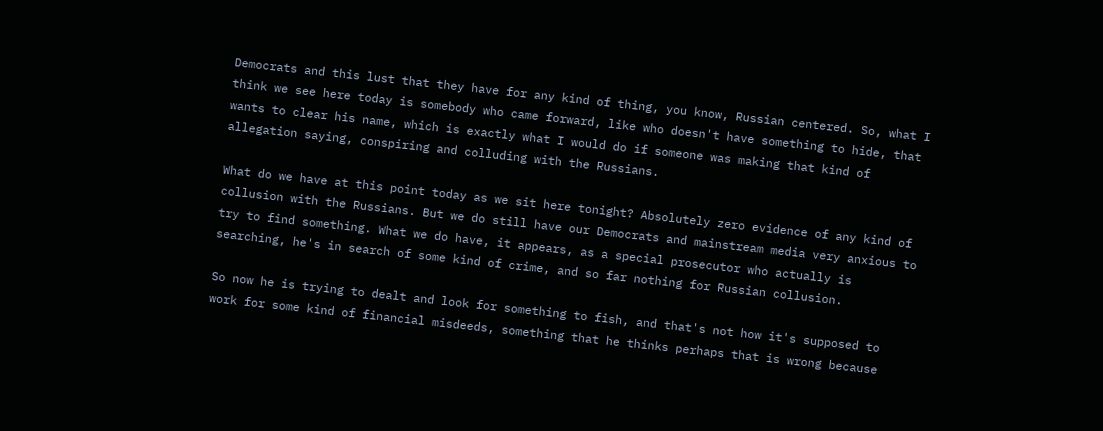Democrats and this lust that they have for any kind of thing, you know, Russian centered. So, what I think we see here today is somebody who came forward, like who doesn't have something to hide, that wants to clear his name, which is exactly what I would do if someone was making that kind of allegation saying, conspiring and colluding with the Russians.

What do we have at this point today as we sit here tonight? Absolutely zero evidence of any kind of collusion with the Russians. But we do still have our Democrats and mainstream media very anxious to try to find something. What we do have, it appears, as a special prosecutor who actually is searching, he's in search of some kind of crime, and so far nothing for Russian collusion.

So now he is trying to dealt and look for something to fish, and that's not how it's supposed to work for some kind of financial misdeeds, something that he thinks perhaps that is wrong because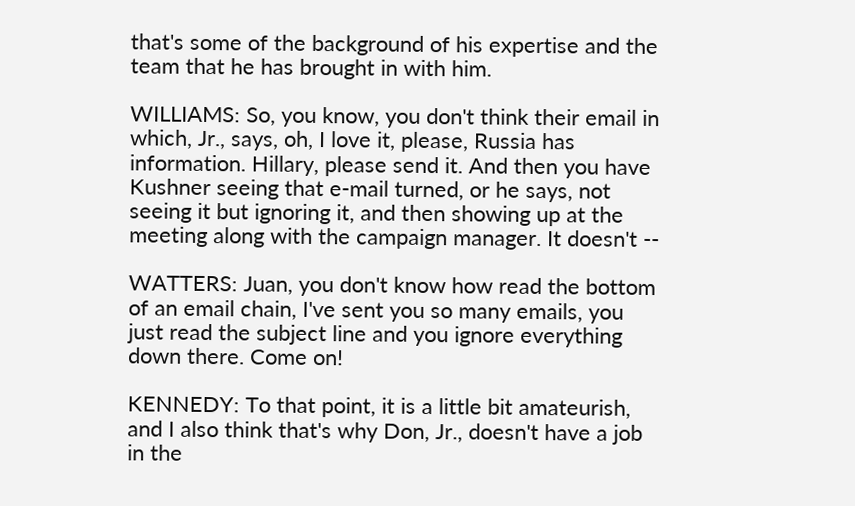that's some of the background of his expertise and the team that he has brought in with him.

WILLIAMS: So, you know, you don't think their email in which, Jr., says, oh, I love it, please, Russia has information. Hillary, please send it. And then you have Kushner seeing that e-mail turned, or he says, not seeing it but ignoring it, and then showing up at the meeting along with the campaign manager. It doesn't --

WATTERS: Juan, you don't know how read the bottom of an email chain, I've sent you so many emails, you just read the subject line and you ignore everything down there. Come on!

KENNEDY: To that point, it is a little bit amateurish, and I also think that's why Don, Jr., doesn't have a job in the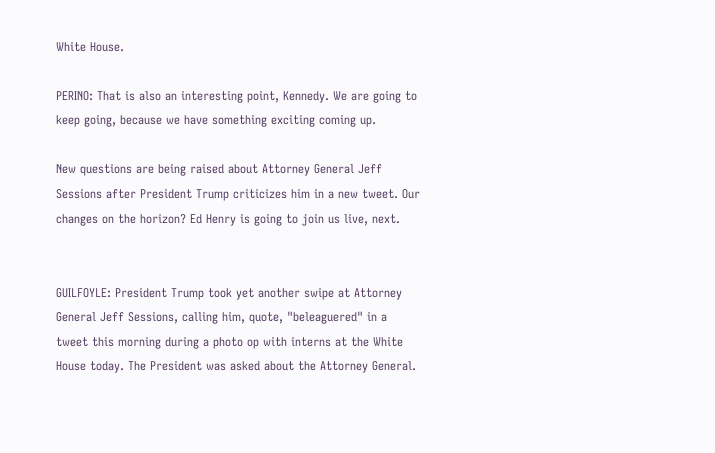White House.

PERINO: That is also an interesting point, Kennedy. We are going to keep going, because we have something exciting coming up.

New questions are being raised about Attorney General Jeff Sessions after President Trump criticizes him in a new tweet. Our changes on the horizon? Ed Henry is going to join us live, next.


GUILFOYLE: President Trump took yet another swipe at Attorney General Jeff Sessions, calling him, quote, "beleaguered" in a tweet this morning during a photo op with interns at the White House today. The President was asked about the Attorney General.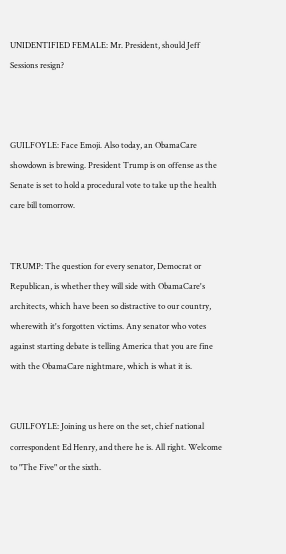UNIDENTIFIED FEMALE: Mr. President, should Jeff Sessions resign?



GUILFOYLE: Face Emoji. Also today, an ObamaCare showdown is brewing. President Trump is on offense as the Senate is set to hold a procedural vote to take up the health care bill tomorrow.


TRUMP: The question for every senator, Democrat or Republican, is whether they will side with ObamaCare's architects, which have been so distractive to our country, wherewith it's forgotten victims. Any senator who votes against starting debate is telling America that you are fine with the ObamaCare nightmare, which is what it is.


GUILFOYLE: Joining us here on the set, chief national correspondent Ed Henry, and there he is. All right. Welcome to "The Five" or the sixth.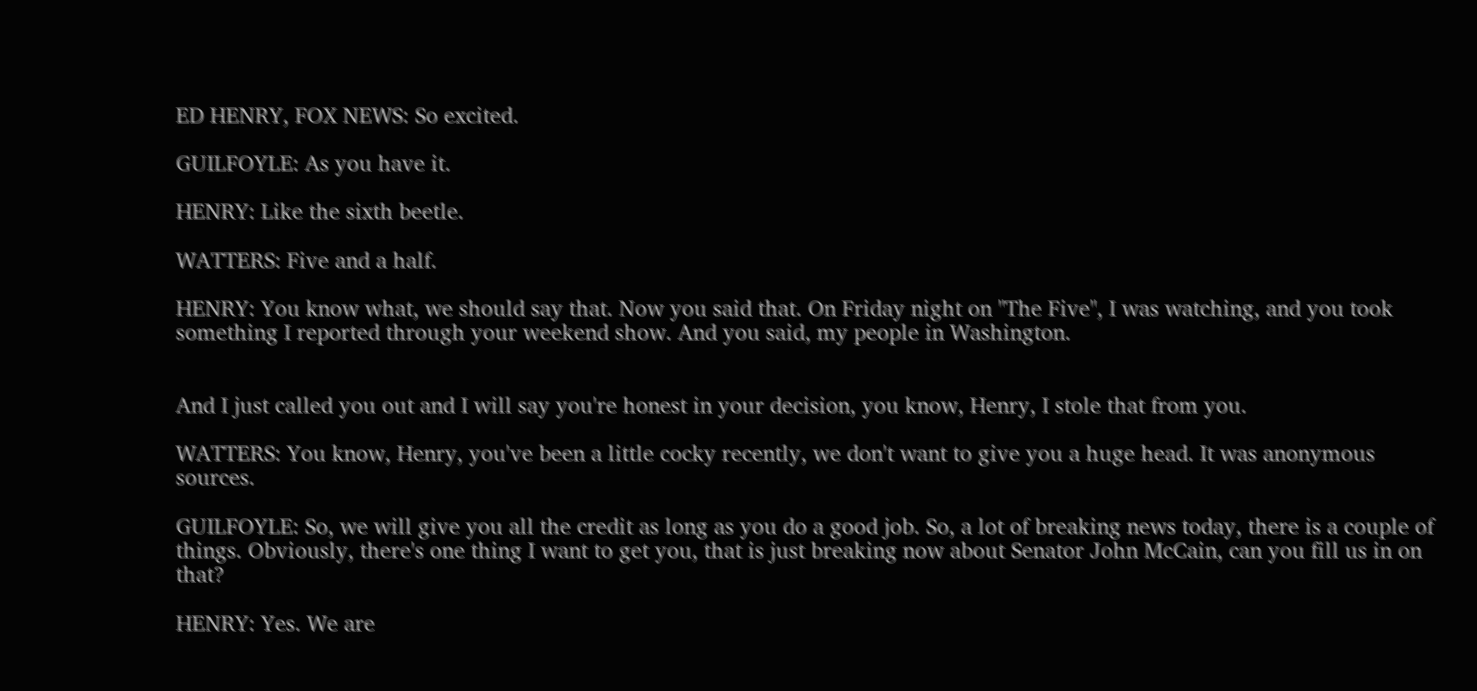ED HENRY, FOX NEWS: So excited.

GUILFOYLE: As you have it.

HENRY: Like the sixth beetle.

WATTERS: Five and a half.

HENRY: You know what, we should say that. Now you said that. On Friday night on "The Five", I was watching, and you took something I reported through your weekend show. And you said, my people in Washington.


And I just called you out and I will say you're honest in your decision, you know, Henry, I stole that from you.

WATTERS: You know, Henry, you've been a little cocky recently, we don't want to give you a huge head. It was anonymous sources.

GUILFOYLE: So, we will give you all the credit as long as you do a good job. So, a lot of breaking news today, there is a couple of things. Obviously, there's one thing I want to get you, that is just breaking now about Senator John McCain, can you fill us in on that?

HENRY: Yes. We are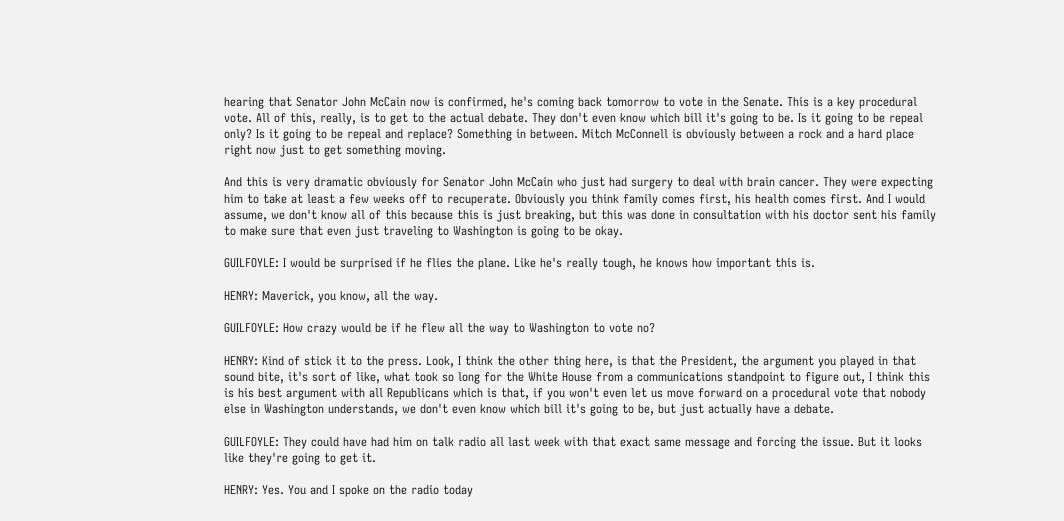hearing that Senator John McCain now is confirmed, he's coming back tomorrow to vote in the Senate. This is a key procedural vote. All of this, really, is to get to the actual debate. They don't even know which bill it's going to be. Is it going to be repeal only? Is it going to be repeal and replace? Something in between. Mitch McConnell is obviously between a rock and a hard place right now just to get something moving.

And this is very dramatic obviously for Senator John McCain who just had surgery to deal with brain cancer. They were expecting him to take at least a few weeks off to recuperate. Obviously you think family comes first, his health comes first. And I would assume, we don't know all of this because this is just breaking, but this was done in consultation with his doctor sent his family to make sure that even just traveling to Washington is going to be okay.

GUILFOYLE: I would be surprised if he flies the plane. Like he's really tough, he knows how important this is.

HENRY: Maverick, you know, all the way.

GUILFOYLE: How crazy would be if he flew all the way to Washington to vote no?

HENRY: Kind of stick it to the press. Look, I think the other thing here, is that the President, the argument you played in that sound bite, it's sort of like, what took so long for the White House from a communications standpoint to figure out, I think this is his best argument with all Republicans which is that, if you won't even let us move forward on a procedural vote that nobody else in Washington understands, we don't even know which bill it's going to be, but just actually have a debate.

GUILFOYLE: They could have had him on talk radio all last week with that exact same message and forcing the issue. But it looks like they're going to get it.

HENRY: Yes. You and I spoke on the radio today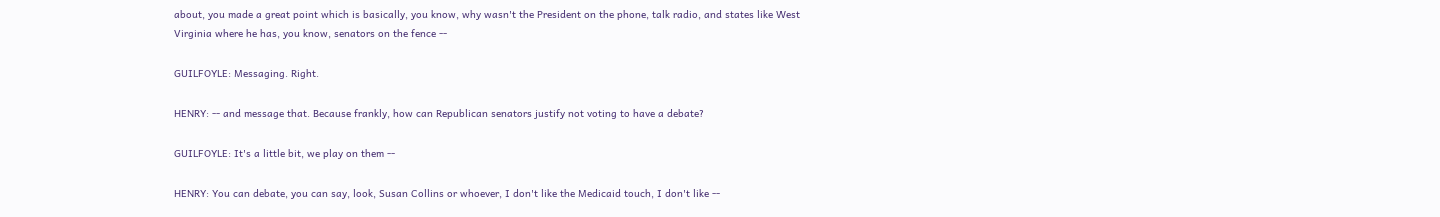about, you made a great point which is basically, you know, why wasn't the President on the phone, talk radio, and states like West Virginia where he has, you know, senators on the fence --

GUILFOYLE: Messaging. Right.

HENRY: -- and message that. Because frankly, how can Republican senators justify not voting to have a debate?

GUILFOYLE: It's a little bit, we play on them --

HENRY: You can debate, you can say, look, Susan Collins or whoever, I don't like the Medicaid touch, I don't like --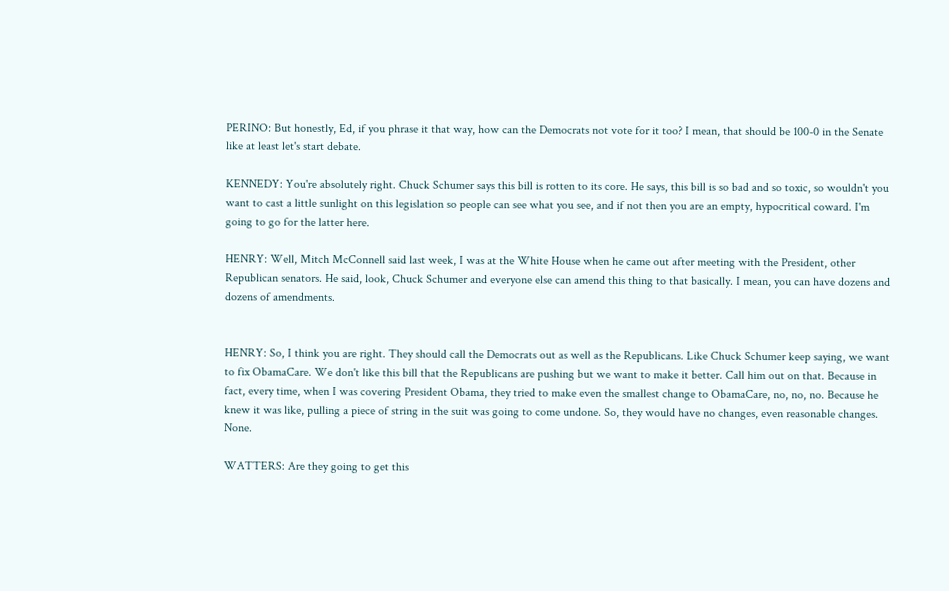PERINO: But honestly, Ed, if you phrase it that way, how can the Democrats not vote for it too? I mean, that should be 100-0 in the Senate like at least let's start debate.

KENNEDY: You're absolutely right. Chuck Schumer says this bill is rotten to its core. He says, this bill is so bad and so toxic, so wouldn't you want to cast a little sunlight on this legislation so people can see what you see, and if not then you are an empty, hypocritical coward. I'm going to go for the latter here.

HENRY: Well, Mitch McConnell said last week, I was at the White House when he came out after meeting with the President, other Republican senators. He said, look, Chuck Schumer and everyone else can amend this thing to that basically. I mean, you can have dozens and dozens of amendments.


HENRY: So, I think you are right. They should call the Democrats out as well as the Republicans. Like Chuck Schumer keep saying, we want to fix ObamaCare. We don't like this bill that the Republicans are pushing but we want to make it better. Call him out on that. Because in fact, every time, when I was covering President Obama, they tried to make even the smallest change to ObamaCare, no, no, no. Because he knew it was like, pulling a piece of string in the suit was going to come undone. So, they would have no changes, even reasonable changes. None.

WATTERS: Are they going to get this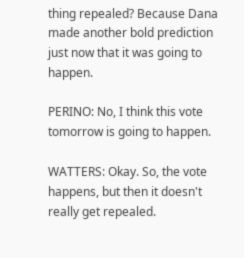thing repealed? Because Dana made another bold prediction just now that it was going to happen.

PERINO: No, I think this vote tomorrow is going to happen.

WATTERS: Okay. So, the vote happens, but then it doesn't really get repealed.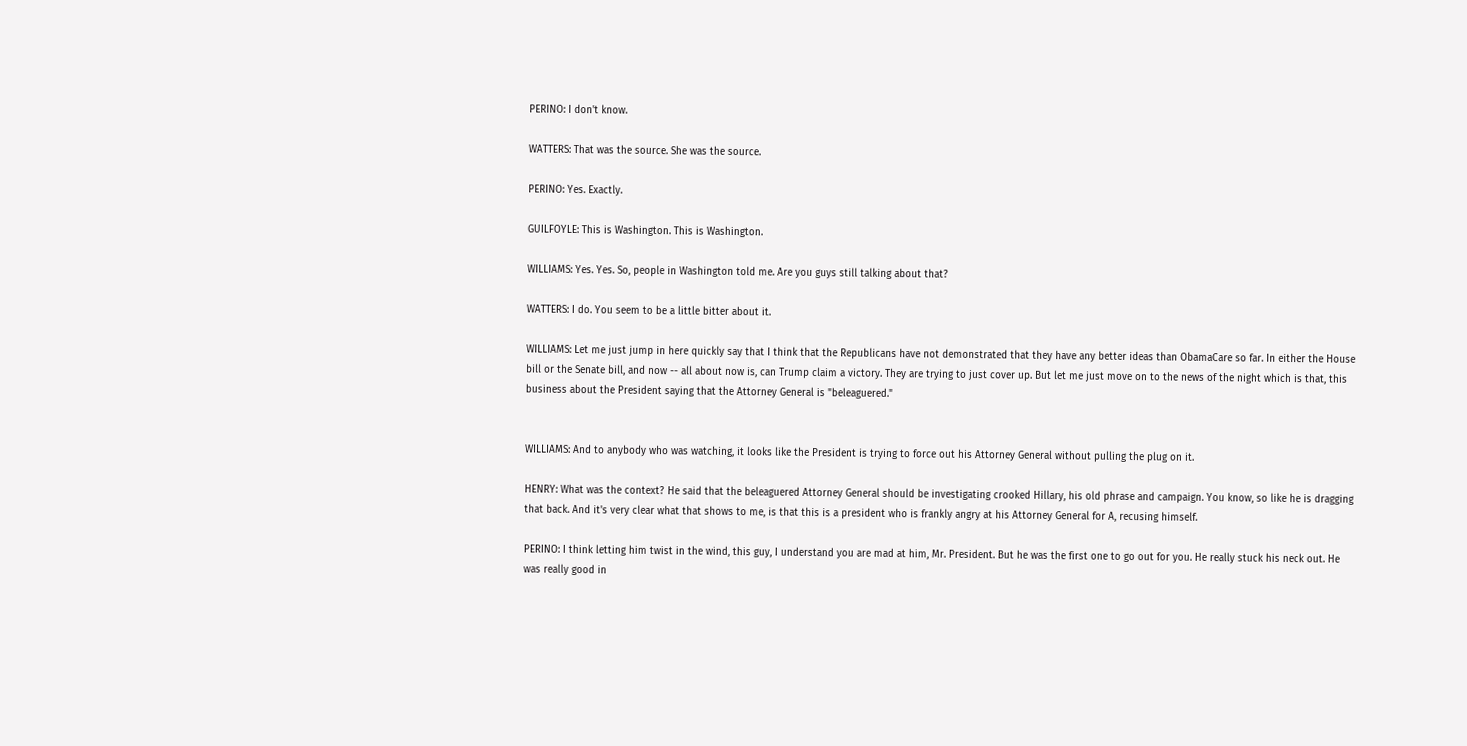PERINO: I don't know.

WATTERS: That was the source. She was the source.

PERINO: Yes. Exactly.

GUILFOYLE: This is Washington. This is Washington.

WILLIAMS: Yes. Yes. So, people in Washington told me. Are you guys still talking about that?

WATTERS: I do. You seem to be a little bitter about it.

WILLIAMS: Let me just jump in here quickly say that I think that the Republicans have not demonstrated that they have any better ideas than ObamaCare so far. In either the House bill or the Senate bill, and now -- all about now is, can Trump claim a victory. They are trying to just cover up. But let me just move on to the news of the night which is that, this business about the President saying that the Attorney General is "beleaguered."


WILLIAMS: And to anybody who was watching, it looks like the President is trying to force out his Attorney General without pulling the plug on it.

HENRY: What was the context? He said that the beleaguered Attorney General should be investigating crooked Hillary, his old phrase and campaign. You know, so like he is dragging that back. And it's very clear what that shows to me, is that this is a president who is frankly angry at his Attorney General for A, recusing himself.

PERINO: I think letting him twist in the wind, this guy, I understand you are mad at him, Mr. President. But he was the first one to go out for you. He really stuck his neck out. He was really good in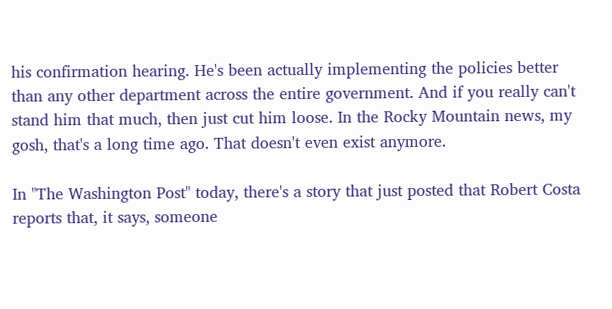his confirmation hearing. He's been actually implementing the policies better than any other department across the entire government. And if you really can't stand him that much, then just cut him loose. In the Rocky Mountain news, my gosh, that's a long time ago. That doesn't even exist anymore.

In "The Washington Post" today, there's a story that just posted that Robert Costa reports that, it says, someone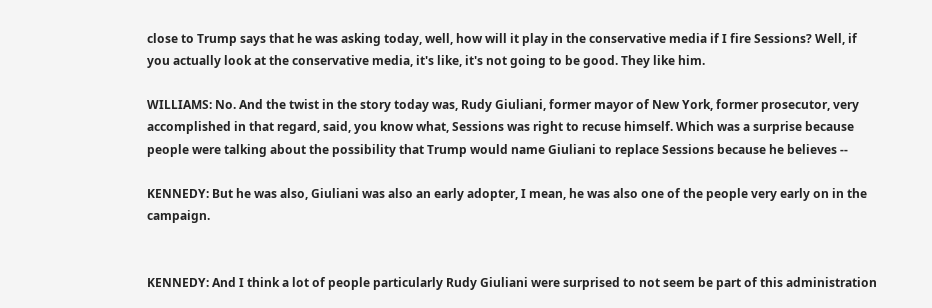close to Trump says that he was asking today, well, how will it play in the conservative media if I fire Sessions? Well, if you actually look at the conservative media, it's like, it's not going to be good. They like him.

WILLIAMS: No. And the twist in the story today was, Rudy Giuliani, former mayor of New York, former prosecutor, very accomplished in that regard, said, you know what, Sessions was right to recuse himself. Which was a surprise because people were talking about the possibility that Trump would name Giuliani to replace Sessions because he believes --

KENNEDY: But he was also, Giuliani was also an early adopter, I mean, he was also one of the people very early on in the campaign.


KENNEDY: And I think a lot of people particularly Rudy Giuliani were surprised to not seem be part of this administration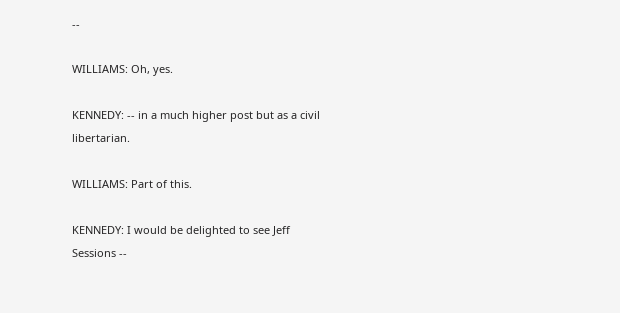--

WILLIAMS: Oh, yes.

KENNEDY: -- in a much higher post but as a civil libertarian.

WILLIAMS: Part of this.

KENNEDY: I would be delighted to see Jeff Sessions --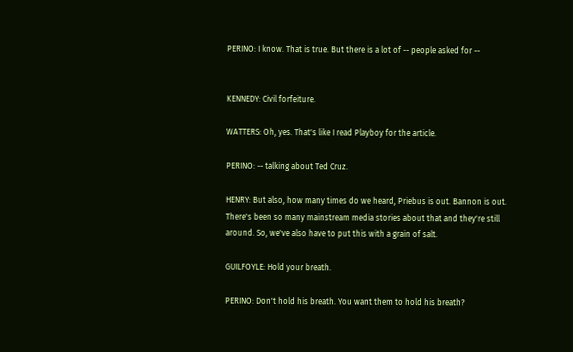PERINO: I know. That is true. But there is a lot of -- people asked for --


KENNEDY: Civil forfeiture.

WATTERS: Oh, yes. That's like I read Playboy for the article.

PERINO: -- talking about Ted Cruz.

HENRY: But also, how many times do we heard, Priebus is out. Bannon is out. There's been so many mainstream media stories about that and they're still around. So, we've also have to put this with a grain of salt.

GUILFOYLE: Hold your breath.

PERINO: Don't hold his breath. You want them to hold his breath?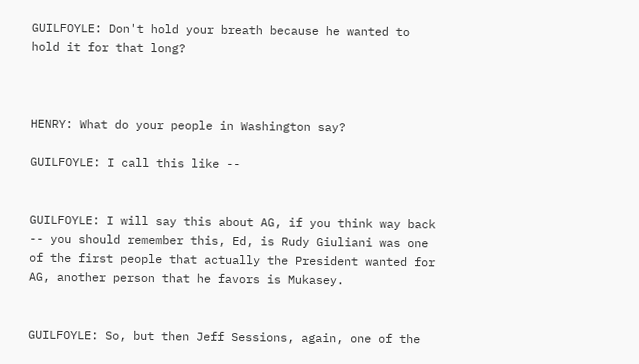GUILFOYLE: Don't hold your breath because he wanted to hold it for that long?



HENRY: What do your people in Washington say?

GUILFOYLE: I call this like --


GUILFOYLE: I will say this about AG, if you think way back -- you should remember this, Ed, is Rudy Giuliani was one of the first people that actually the President wanted for AG, another person that he favors is Mukasey.


GUILFOYLE: So, but then Jeff Sessions, again, one of the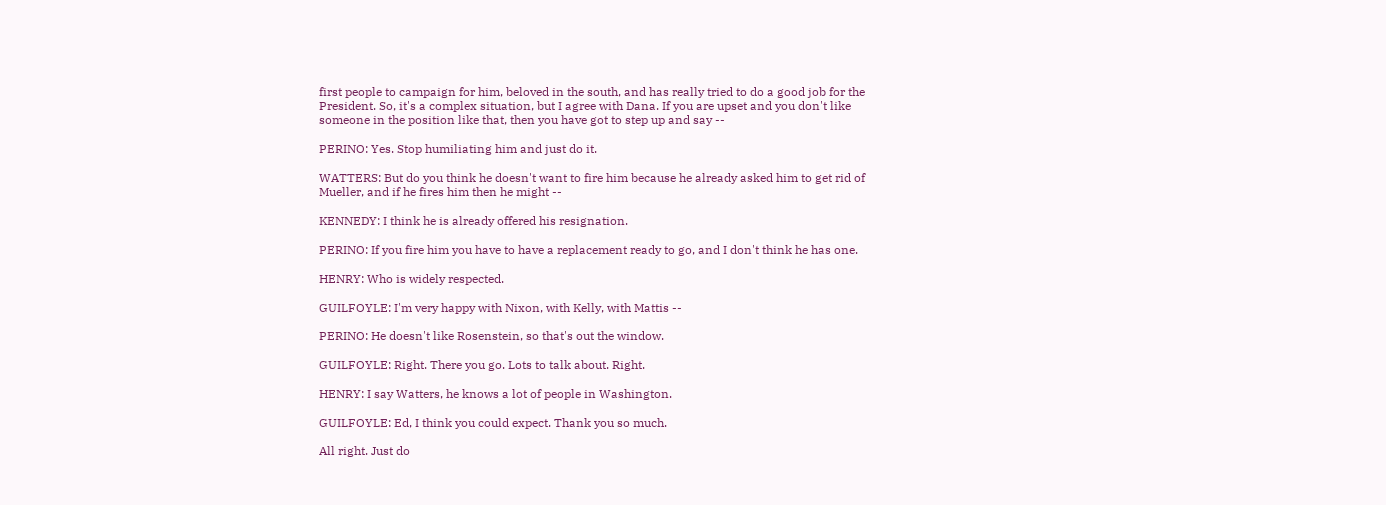first people to campaign for him, beloved in the south, and has really tried to do a good job for the President. So, it's a complex situation, but I agree with Dana. If you are upset and you don't like someone in the position like that, then you have got to step up and say --

PERINO: Yes. Stop humiliating him and just do it.

WATTERS: But do you think he doesn't want to fire him because he already asked him to get rid of Mueller, and if he fires him then he might --

KENNEDY: I think he is already offered his resignation.

PERINO: If you fire him you have to have a replacement ready to go, and I don't think he has one.

HENRY: Who is widely respected.

GUILFOYLE: I'm very happy with Nixon, with Kelly, with Mattis --

PERINO: He doesn't like Rosenstein, so that's out the window.

GUILFOYLE: Right. There you go. Lots to talk about. Right.

HENRY: I say Watters, he knows a lot of people in Washington.

GUILFOYLE: Ed, I think you could expect. Thank you so much.

All right. Just do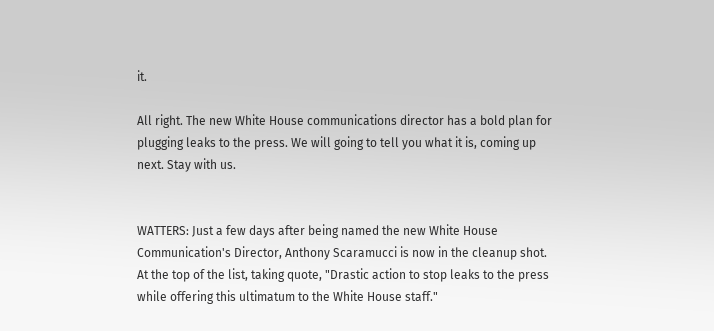it.

All right. The new White House communications director has a bold plan for plugging leaks to the press. We will going to tell you what it is, coming up next. Stay with us.


WATTERS: Just a few days after being named the new White House Communication's Director, Anthony Scaramucci is now in the cleanup shot. At the top of the list, taking quote, "Drastic action to stop leaks to the press while offering this ultimatum to the White House staff."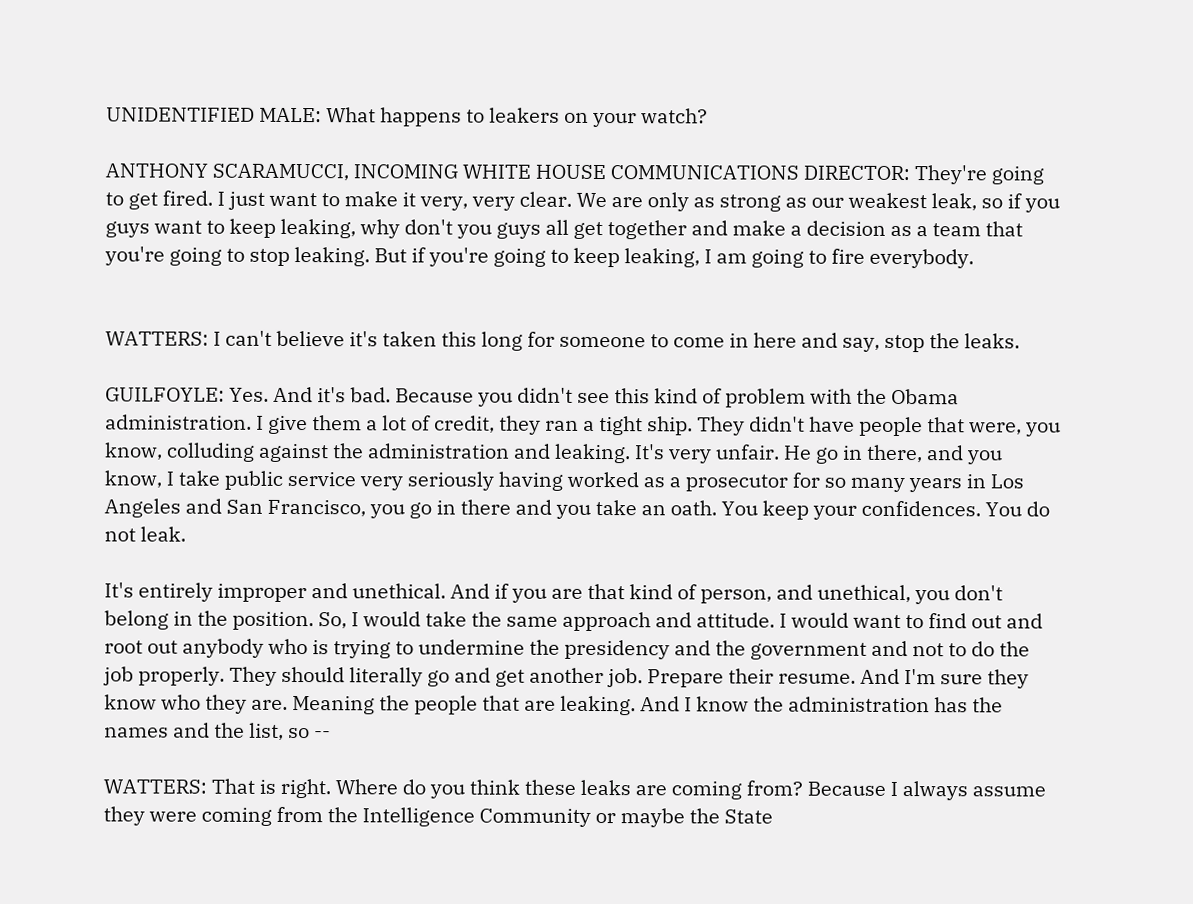UNIDENTIFIED MALE: What happens to leakers on your watch?

ANTHONY SCARAMUCCI, INCOMING WHITE HOUSE COMMUNICATIONS DIRECTOR: They're going to get fired. I just want to make it very, very clear. We are only as strong as our weakest leak, so if you guys want to keep leaking, why don't you guys all get together and make a decision as a team that you're going to stop leaking. But if you're going to keep leaking, I am going to fire everybody.


WATTERS: I can't believe it's taken this long for someone to come in here and say, stop the leaks.

GUILFOYLE: Yes. And it's bad. Because you didn't see this kind of problem with the Obama administration. I give them a lot of credit, they ran a tight ship. They didn't have people that were, you know, colluding against the administration and leaking. It's very unfair. He go in there, and you know, I take public service very seriously having worked as a prosecutor for so many years in Los Angeles and San Francisco, you go in there and you take an oath. You keep your confidences. You do not leak.

It's entirely improper and unethical. And if you are that kind of person, and unethical, you don't belong in the position. So, I would take the same approach and attitude. I would want to find out and root out anybody who is trying to undermine the presidency and the government and not to do the job properly. They should literally go and get another job. Prepare their resume. And I'm sure they know who they are. Meaning the people that are leaking. And I know the administration has the names and the list, so --

WATTERS: That is right. Where do you think these leaks are coming from? Because I always assume they were coming from the Intelligence Community or maybe the State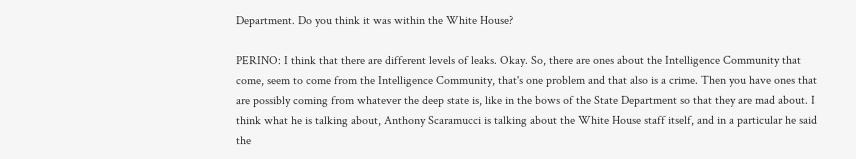Department. Do you think it was within the White House?

PERINO: I think that there are different levels of leaks. Okay. So, there are ones about the Intelligence Community that come, seem to come from the Intelligence Community, that's one problem and that also is a crime. Then you have ones that are possibly coming from whatever the deep state is, like in the bows of the State Department so that they are mad about. I think what he is talking about, Anthony Scaramucci is talking about the White House staff itself, and in a particular he said the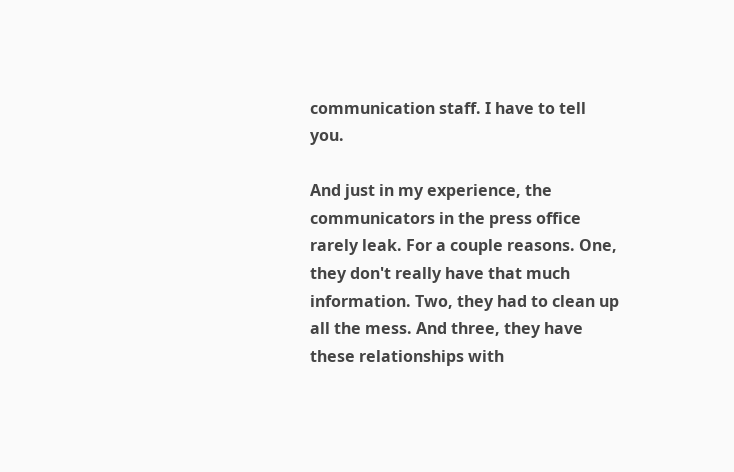communication staff. I have to tell you.

And just in my experience, the communicators in the press office rarely leak. For a couple reasons. One, they don't really have that much information. Two, they had to clean up all the mess. And three, they have these relationships with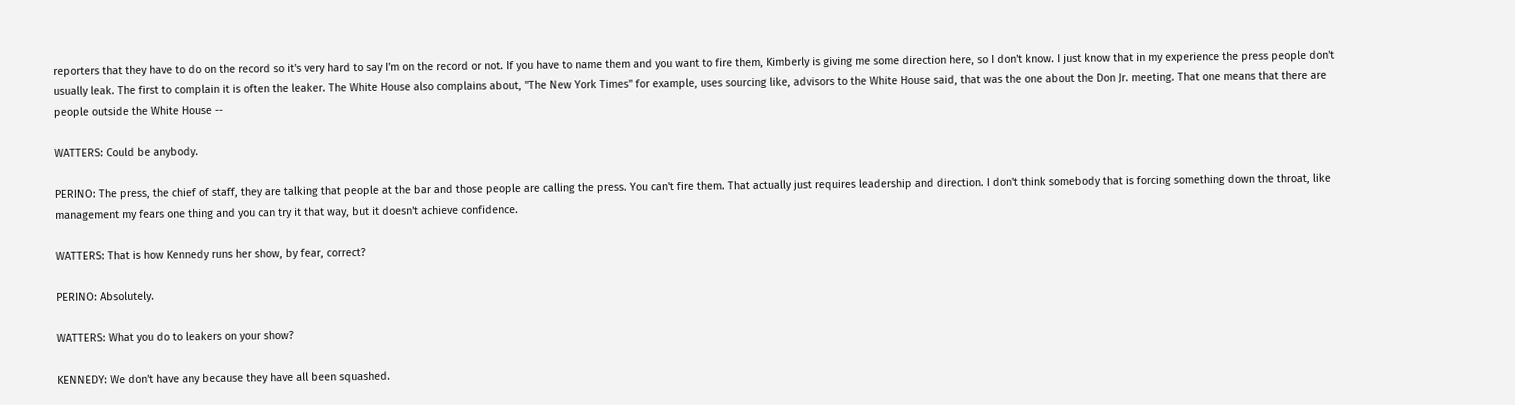reporters that they have to do on the record so it's very hard to say I'm on the record or not. If you have to name them and you want to fire them, Kimberly is giving me some direction here, so I don't know. I just know that in my experience the press people don't usually leak. The first to complain it is often the leaker. The White House also complains about, "The New York Times" for example, uses sourcing like, advisors to the White House said, that was the one about the Don Jr. meeting. That one means that there are people outside the White House --

WATTERS: Could be anybody.

PERINO: The press, the chief of staff, they are talking that people at the bar and those people are calling the press. You can't fire them. That actually just requires leadership and direction. I don't think somebody that is forcing something down the throat, like management my fears one thing and you can try it that way, but it doesn't achieve confidence.

WATTERS: That is how Kennedy runs her show, by fear, correct?

PERINO: Absolutely.

WATTERS: What you do to leakers on your show?

KENNEDY: We don't have any because they have all been squashed.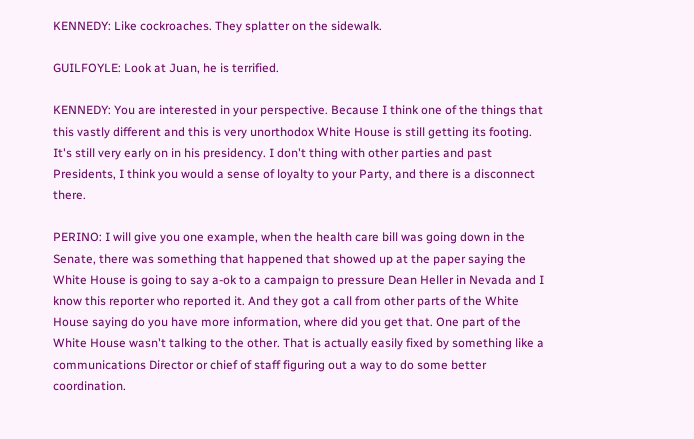KENNEDY: Like cockroaches. They splatter on the sidewalk.

GUILFOYLE: Look at Juan, he is terrified.

KENNEDY: You are interested in your perspective. Because I think one of the things that this vastly different and this is very unorthodox White House is still getting its footing. It's still very early on in his presidency. I don't thing with other parties and past Presidents, I think you would a sense of loyalty to your Party, and there is a disconnect there.

PERINO: I will give you one example, when the health care bill was going down in the Senate, there was something that happened that showed up at the paper saying the White House is going to say a-ok to a campaign to pressure Dean Heller in Nevada and I know this reporter who reported it. And they got a call from other parts of the White House saying do you have more information, where did you get that. One part of the White House wasn't talking to the other. That is actually easily fixed by something like a communications Director or chief of staff figuring out a way to do some better coordination.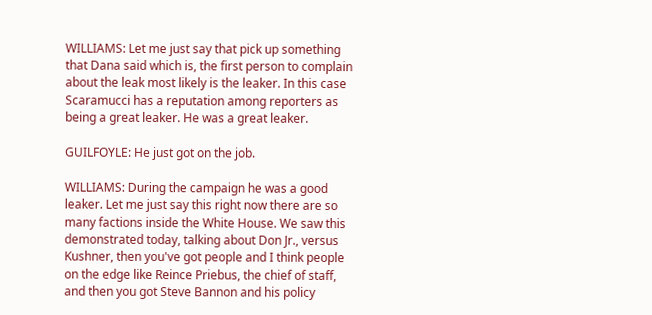WILLIAMS: Let me just say that pick up something that Dana said which is, the first person to complain about the leak most likely is the leaker. In this case Scaramucci has a reputation among reporters as being a great leaker. He was a great leaker.

GUILFOYLE: He just got on the job.

WILLIAMS: During the campaign he was a good leaker. Let me just say this right now there are so many factions inside the White House. We saw this demonstrated today, talking about Don Jr., versus Kushner, then you've got people and I think people on the edge like Reince Priebus, the chief of staff, and then you got Steve Bannon and his policy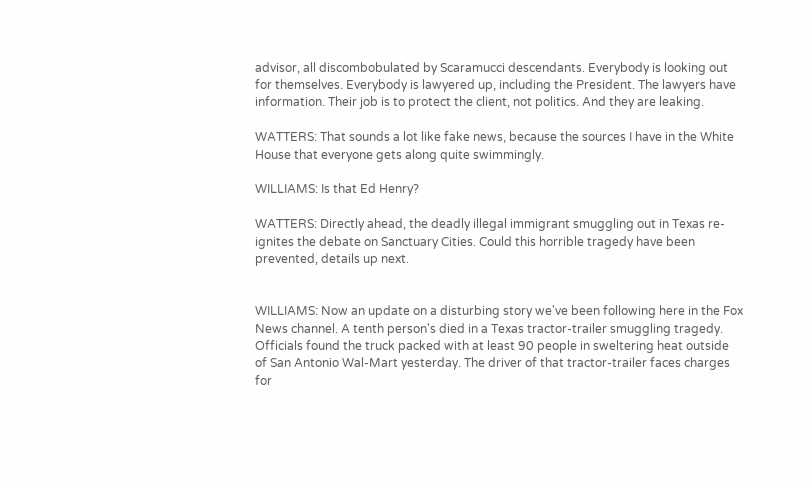advisor, all discombobulated by Scaramucci descendants. Everybody is looking out for themselves. Everybody is lawyered up, including the President. The lawyers have information. Their job is to protect the client, not politics. And they are leaking.

WATTERS: That sounds a lot like fake news, because the sources I have in the White House that everyone gets along quite swimmingly.

WILLIAMS: Is that Ed Henry?

WATTERS: Directly ahead, the deadly illegal immigrant smuggling out in Texas re-ignites the debate on Sanctuary Cities. Could this horrible tragedy have been prevented, details up next.


WILLIAMS: Now an update on a disturbing story we've been following here in the Fox News channel. A tenth person's died in a Texas tractor-trailer smuggling tragedy. Officials found the truck packed with at least 90 people in sweltering heat outside of San Antonio Wal-Mart yesterday. The driver of that tractor-trailer faces charges for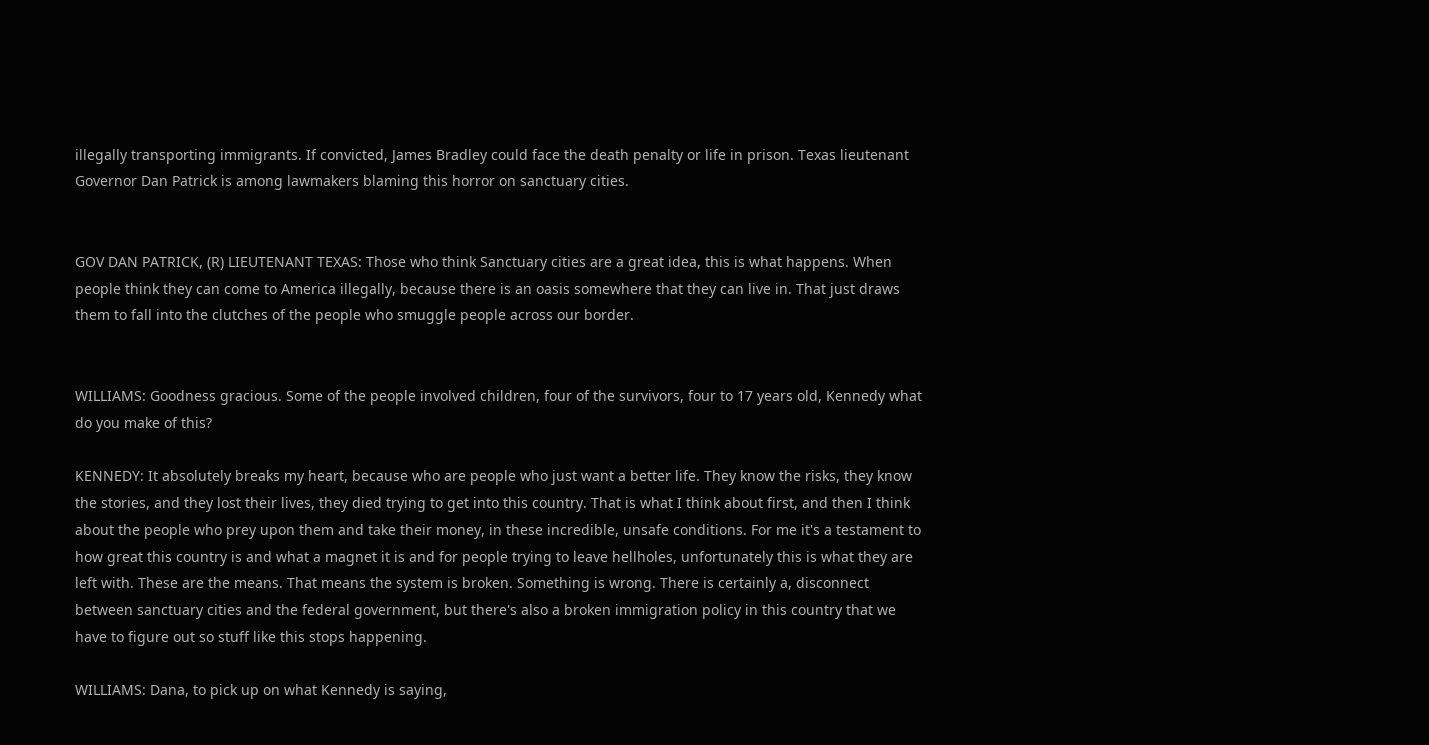illegally transporting immigrants. If convicted, James Bradley could face the death penalty or life in prison. Texas lieutenant Governor Dan Patrick is among lawmakers blaming this horror on sanctuary cities.


GOV DAN PATRICK, (R) LIEUTENANT TEXAS: Those who think Sanctuary cities are a great idea, this is what happens. When people think they can come to America illegally, because there is an oasis somewhere that they can live in. That just draws them to fall into the clutches of the people who smuggle people across our border.


WILLIAMS: Goodness gracious. Some of the people involved children, four of the survivors, four to 17 years old, Kennedy what do you make of this?

KENNEDY: It absolutely breaks my heart, because who are people who just want a better life. They know the risks, they know the stories, and they lost their lives, they died trying to get into this country. That is what I think about first, and then I think about the people who prey upon them and take their money, in these incredible, unsafe conditions. For me it's a testament to how great this country is and what a magnet it is and for people trying to leave hellholes, unfortunately this is what they are left with. These are the means. That means the system is broken. Something is wrong. There is certainly a, disconnect between sanctuary cities and the federal government, but there's also a broken immigration policy in this country that we have to figure out so stuff like this stops happening.

WILLIAMS: Dana, to pick up on what Kennedy is saying,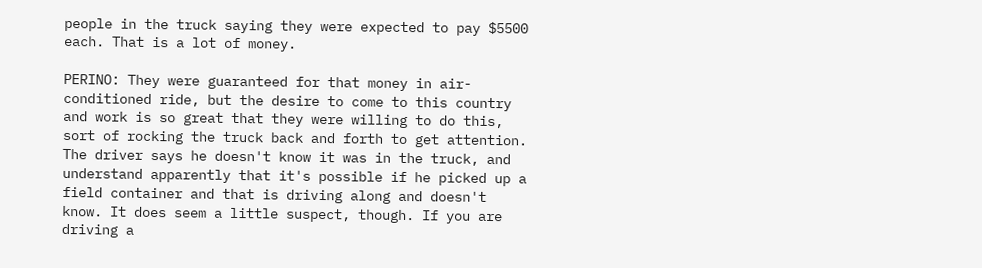people in the truck saying they were expected to pay $5500 each. That is a lot of money.

PERINO: They were guaranteed for that money in air-conditioned ride, but the desire to come to this country and work is so great that they were willing to do this, sort of rocking the truck back and forth to get attention. The driver says he doesn't know it was in the truck, and understand apparently that it's possible if he picked up a field container and that is driving along and doesn't know. It does seem a little suspect, though. If you are driving a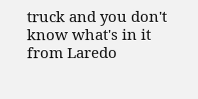truck and you don't know what's in it from Laredo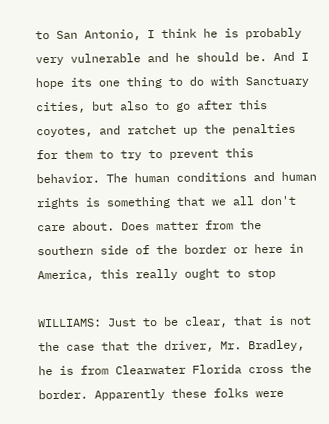to San Antonio, I think he is probably very vulnerable and he should be. And I hope its one thing to do with Sanctuary cities, but also to go after this coyotes, and ratchet up the penalties for them to try to prevent this behavior. The human conditions and human rights is something that we all don't care about. Does matter from the southern side of the border or here in America, this really ought to stop

WILLIAMS: Just to be clear, that is not the case that the driver, Mr. Bradley, he is from Clearwater Florida cross the border. Apparently these folks were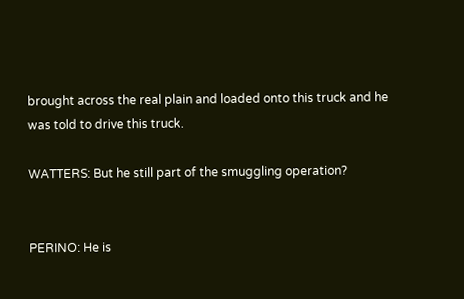brought across the real plain and loaded onto this truck and he was told to drive this truck.

WATTERS: But he still part of the smuggling operation?


PERINO: He is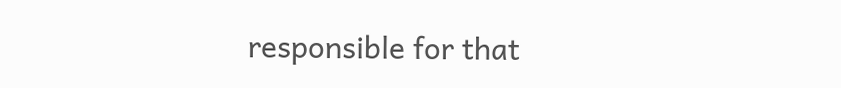responsible for that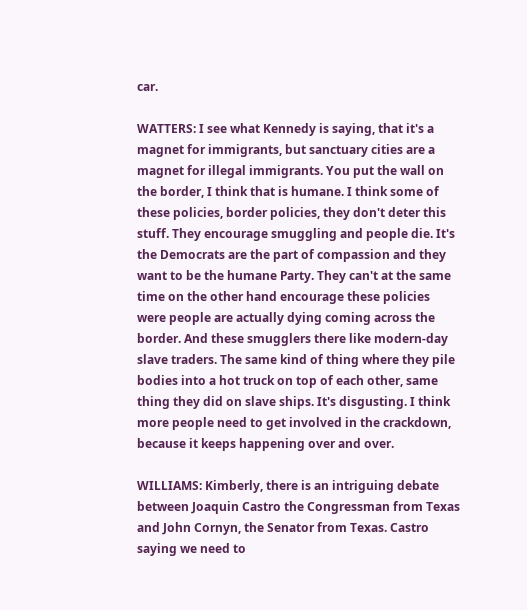car.

WATTERS: I see what Kennedy is saying, that it's a magnet for immigrants, but sanctuary cities are a magnet for illegal immigrants. You put the wall on the border, I think that is humane. I think some of these policies, border policies, they don't deter this stuff. They encourage smuggling and people die. It's the Democrats are the part of compassion and they want to be the humane Party. They can't at the same time on the other hand encourage these policies were people are actually dying coming across the border. And these smugglers there like modern-day slave traders. The same kind of thing where they pile bodies into a hot truck on top of each other, same thing they did on slave ships. It's disgusting. I think more people need to get involved in the crackdown, because it keeps happening over and over.

WILLIAMS: Kimberly, there is an intriguing debate between Joaquin Castro the Congressman from Texas and John Cornyn, the Senator from Texas. Castro saying we need to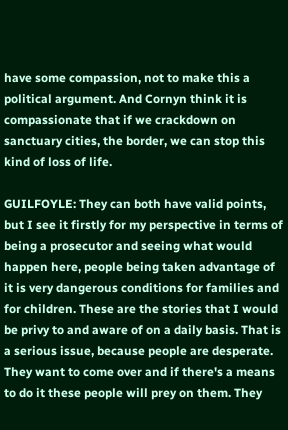have some compassion, not to make this a political argument. And Cornyn think it is compassionate that if we crackdown on sanctuary cities, the border, we can stop this kind of loss of life.

GUILFOYLE: They can both have valid points, but I see it firstly for my perspective in terms of being a prosecutor and seeing what would happen here, people being taken advantage of it is very dangerous conditions for families and for children. These are the stories that I would be privy to and aware of on a daily basis. That is a serious issue, because people are desperate. They want to come over and if there's a means to do it these people will prey on them. They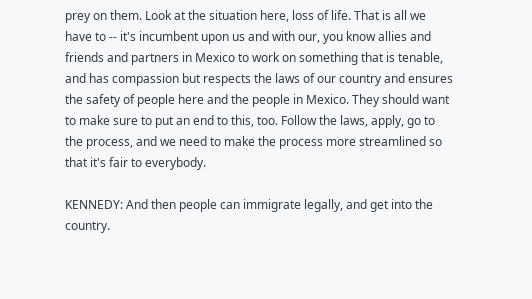prey on them. Look at the situation here, loss of life. That is all we have to -- it's incumbent upon us and with our, you know allies and friends and partners in Mexico to work on something that is tenable, and has compassion but respects the laws of our country and ensures the safety of people here and the people in Mexico. They should want to make sure to put an end to this, too. Follow the laws, apply, go to the process, and we need to make the process more streamlined so that it's fair to everybody.

KENNEDY: And then people can immigrate legally, and get into the country.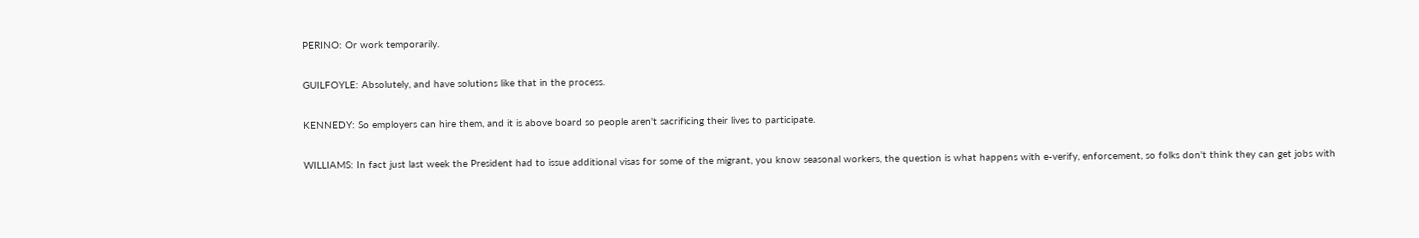PERINO: Or work temporarily.

GUILFOYLE: Absolutely, and have solutions like that in the process.

KENNEDY: So employers can hire them, and it is above board so people aren't sacrificing their lives to participate.

WILLIAMS: In fact just last week the President had to issue additional visas for some of the migrant, you know seasonal workers, the question is what happens with e-verify, enforcement, so folks don't think they can get jobs with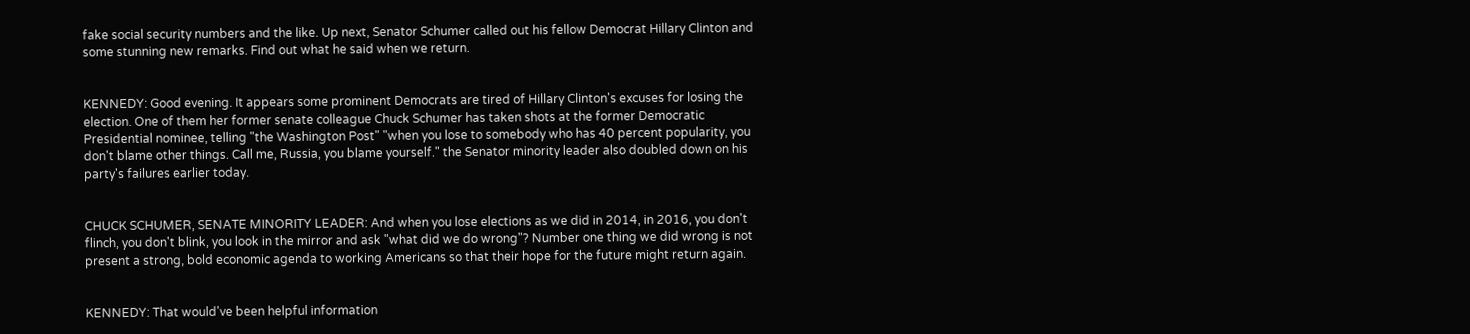fake social security numbers and the like. Up next, Senator Schumer called out his fellow Democrat Hillary Clinton and some stunning new remarks. Find out what he said when we return.


KENNEDY: Good evening. It appears some prominent Democrats are tired of Hillary Clinton's excuses for losing the election. One of them her former senate colleague Chuck Schumer has taken shots at the former Democratic Presidential nominee, telling "the Washington Post" "when you lose to somebody who has 40 percent popularity, you don't blame other things. Call me, Russia, you blame yourself." the Senator minority leader also doubled down on his party's failures earlier today.


CHUCK SCHUMER, SENATE MINORITY LEADER: And when you lose elections as we did in 2014, in 2016, you don't flinch, you don't blink, you look in the mirror and ask "what did we do wrong"? Number one thing we did wrong is not present a strong, bold economic agenda to working Americans so that their hope for the future might return again.


KENNEDY: That would've been helpful information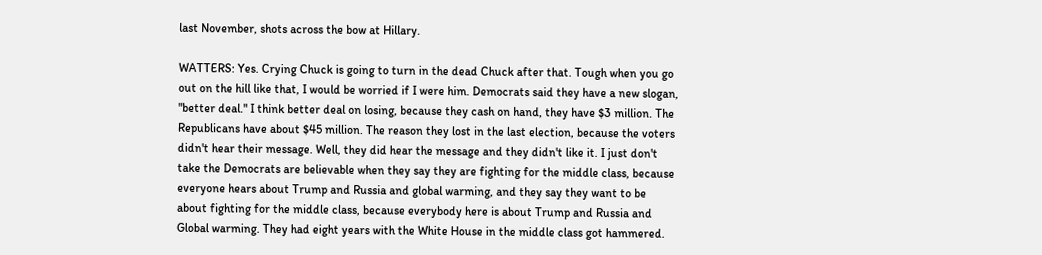last November, shots across the bow at Hillary.

WATTERS: Yes. Crying Chuck is going to turn in the dead Chuck after that. Tough when you go out on the hill like that, I would be worried if I were him. Democrats said they have a new slogan, "better deal." I think better deal on losing, because they cash on hand, they have $3 million. The Republicans have about $45 million. The reason they lost in the last election, because the voters didn't hear their message. Well, they did hear the message and they didn't like it. I just don't take the Democrats are believable when they say they are fighting for the middle class, because everyone hears about Trump and Russia and global warming, and they say they want to be about fighting for the middle class, because everybody here is about Trump and Russia and Global warming. They had eight years with the White House in the middle class got hammered.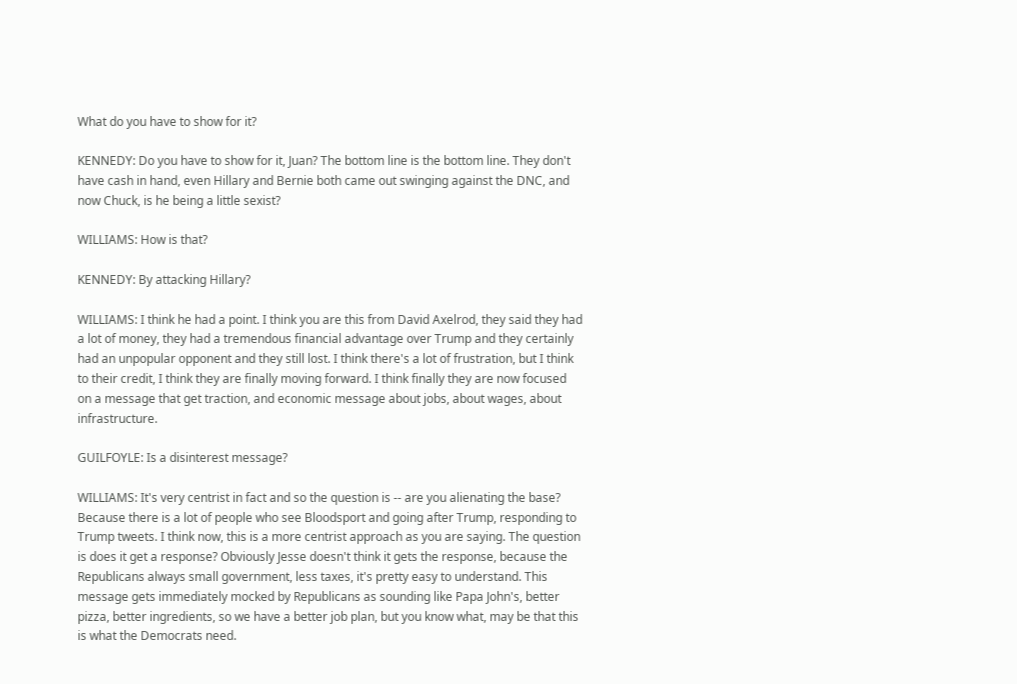What do you have to show for it?

KENNEDY: Do you have to show for it, Juan? The bottom line is the bottom line. They don't have cash in hand, even Hillary and Bernie both came out swinging against the DNC, and now Chuck, is he being a little sexist?

WILLIAMS: How is that?

KENNEDY: By attacking Hillary?

WILLIAMS: I think he had a point. I think you are this from David Axelrod, they said they had a lot of money, they had a tremendous financial advantage over Trump and they certainly had an unpopular opponent and they still lost. I think there's a lot of frustration, but I think to their credit, I think they are finally moving forward. I think finally they are now focused on a message that get traction, and economic message about jobs, about wages, about infrastructure.

GUILFOYLE: Is a disinterest message?

WILLIAMS: It's very centrist in fact and so the question is -- are you alienating the base? Because there is a lot of people who see Bloodsport and going after Trump, responding to Trump tweets. I think now, this is a more centrist approach as you are saying. The question is does it get a response? Obviously Jesse doesn't think it gets the response, because the Republicans always small government, less taxes, it's pretty easy to understand. This message gets immediately mocked by Republicans as sounding like Papa John's, better pizza, better ingredients, so we have a better job plan, but you know what, may be that this is what the Democrats need.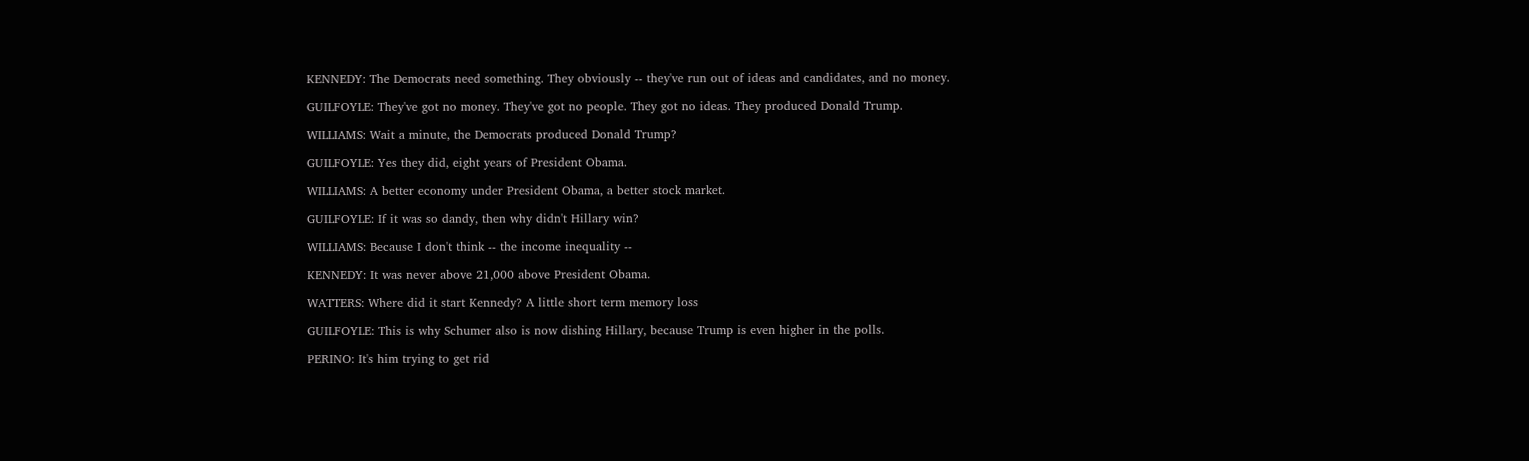KENNEDY: The Democrats need something. They obviously -- they've run out of ideas and candidates, and no money.

GUILFOYLE: They've got no money. They've got no people. They got no ideas. They produced Donald Trump.

WILLIAMS: Wait a minute, the Democrats produced Donald Trump?

GUILFOYLE: Yes they did, eight years of President Obama.

WILLIAMS: A better economy under President Obama, a better stock market.

GUILFOYLE: If it was so dandy, then why didn't Hillary win?

WILLIAMS: Because I don't think -- the income inequality --

KENNEDY: It was never above 21,000 above President Obama.

WATTERS: Where did it start Kennedy? A little short term memory loss

GUILFOYLE: This is why Schumer also is now dishing Hillary, because Trump is even higher in the polls.

PERINO: It's him trying to get rid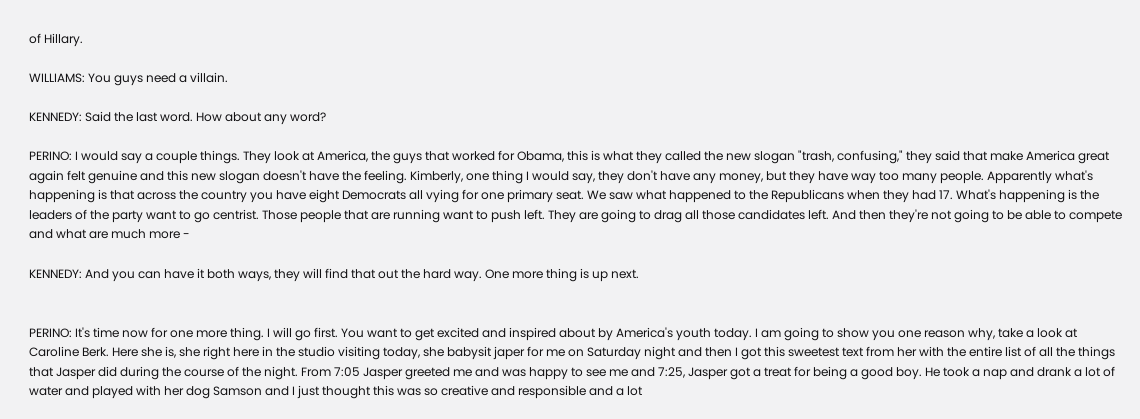of Hillary.

WILLIAMS: You guys need a villain.

KENNEDY: Said the last word. How about any word?

PERINO: I would say a couple things. They look at America, the guys that worked for Obama, this is what they called the new slogan "trash, confusing," they said that make America great again felt genuine and this new slogan doesn't have the feeling. Kimberly, one thing I would say, they don't have any money, but they have way too many people. Apparently what's happening is that across the country you have eight Democrats all vying for one primary seat. We saw what happened to the Republicans when they had 17. What's happening is the leaders of the party want to go centrist. Those people that are running want to push left. They are going to drag all those candidates left. And then they're not going to be able to compete and what are much more -

KENNEDY: And you can have it both ways, they will find that out the hard way. One more thing is up next.


PERINO: It's time now for one more thing. I will go first. You want to get excited and inspired about by America's youth today. I am going to show you one reason why, take a look at Caroline Berk. Here she is, she right here in the studio visiting today, she babysit japer for me on Saturday night and then I got this sweetest text from her with the entire list of all the things that Jasper did during the course of the night. From 7:05 Jasper greeted me and was happy to see me and 7:25, Jasper got a treat for being a good boy. He took a nap and drank a lot of water and played with her dog Samson and I just thought this was so creative and responsible and a lot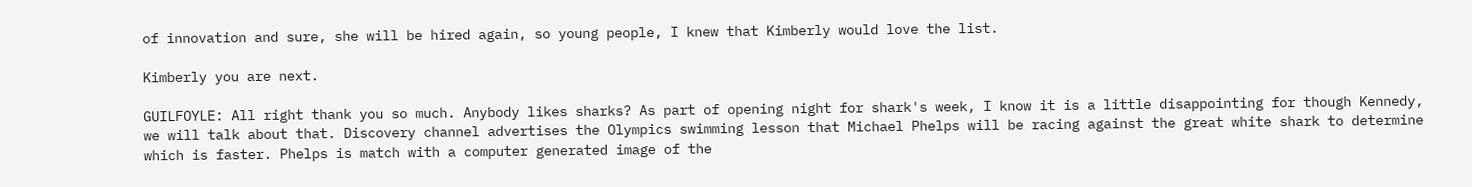of innovation and sure, she will be hired again, so young people, I knew that Kimberly would love the list.

Kimberly you are next.

GUILFOYLE: All right thank you so much. Anybody likes sharks? As part of opening night for shark's week, I know it is a little disappointing for though Kennedy, we will talk about that. Discovery channel advertises the Olympics swimming lesson that Michael Phelps will be racing against the great white shark to determine which is faster. Phelps is match with a computer generated image of the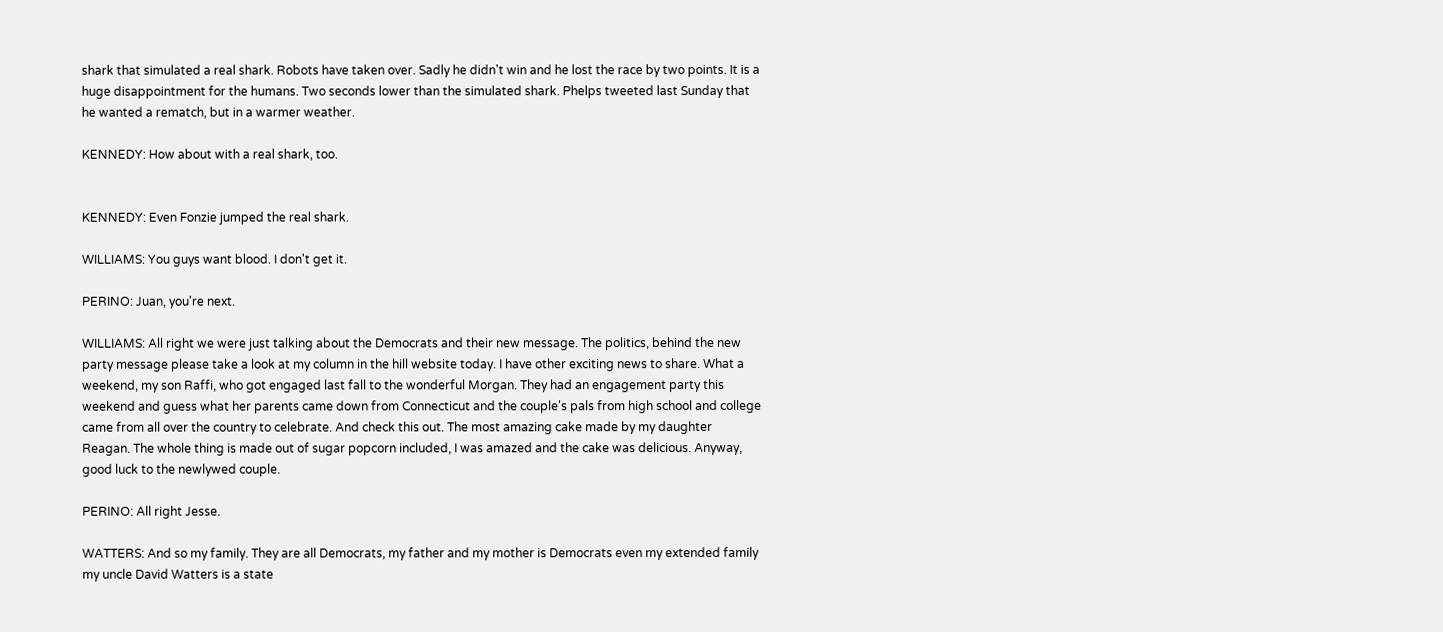shark that simulated a real shark. Robots have taken over. Sadly he didn't win and he lost the race by two points. It is a huge disappointment for the humans. Two seconds lower than the simulated shark. Phelps tweeted last Sunday that he wanted a rematch, but in a warmer weather.

KENNEDY: How about with a real shark, too.


KENNEDY: Even Fonzie jumped the real shark.

WILLIAMS: You guys want blood. I don't get it.

PERINO: Juan, you're next.

WILLIAMS: All right we were just talking about the Democrats and their new message. The politics, behind the new party message please take a look at my column in the hill website today. I have other exciting news to share. What a weekend, my son Raffi, who got engaged last fall to the wonderful Morgan. They had an engagement party this weekend and guess what her parents came down from Connecticut and the couple's pals from high school and college came from all over the country to celebrate. And check this out. The most amazing cake made by my daughter Reagan. The whole thing is made out of sugar popcorn included, I was amazed and the cake was delicious. Anyway, good luck to the newlywed couple.

PERINO: All right Jesse.

WATTERS: And so my family. They are all Democrats, my father and my mother is Democrats even my extended family my uncle David Watters is a state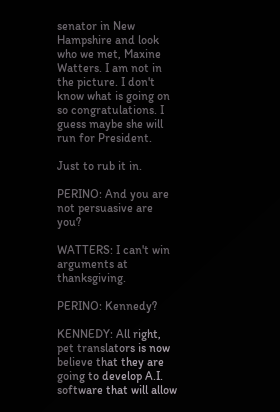senator in New Hampshire and look who we met, Maxine Watters. I am not in the picture. I don't know what is going on so congratulations. I guess maybe she will run for President.

Just to rub it in.

PERINO: And you are not persuasive are you?

WATTERS: I can't win arguments at thanksgiving.

PERINO: Kennedy?

KENNEDY: All right, pet translators is now believe that they are going to develop A.I. software that will allow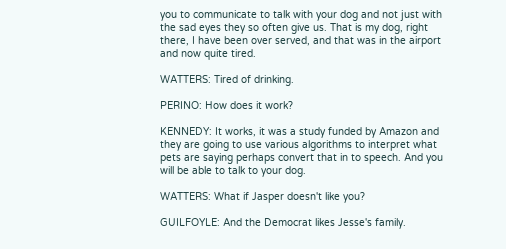you to communicate to talk with your dog and not just with the sad eyes they so often give us. That is my dog, right there, I have been over served, and that was in the airport and now quite tired.

WATTERS: Tired of drinking.

PERINO: How does it work?

KENNEDY: It works, it was a study funded by Amazon and they are going to use various algorithms to interpret what pets are saying perhaps convert that in to speech. And you will be able to talk to your dog.

WATTERS: What if Jasper doesn't like you?

GUILFOYLE: And the Democrat likes Jesse's family.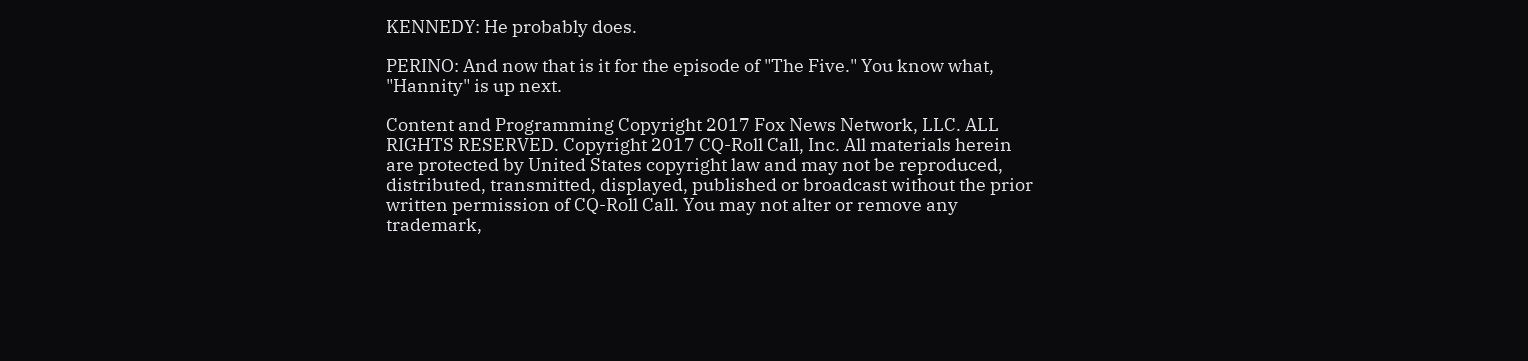KENNEDY: He probably does.

PERINO: And now that is it for the episode of "The Five." You know what, "Hannity" is up next.

Content and Programming Copyright 2017 Fox News Network, LLC. ALL RIGHTS RESERVED. Copyright 2017 CQ-Roll Call, Inc. All materials herein are protected by United States copyright law and may not be reproduced, distributed, transmitted, displayed, published or broadcast without the prior written permission of CQ-Roll Call. You may not alter or remove any trademark,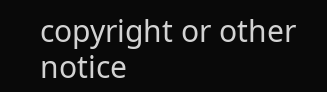copyright or other notice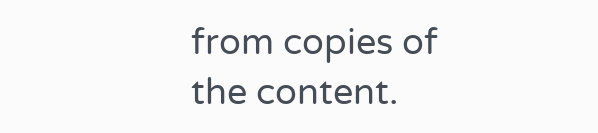from copies of the content.